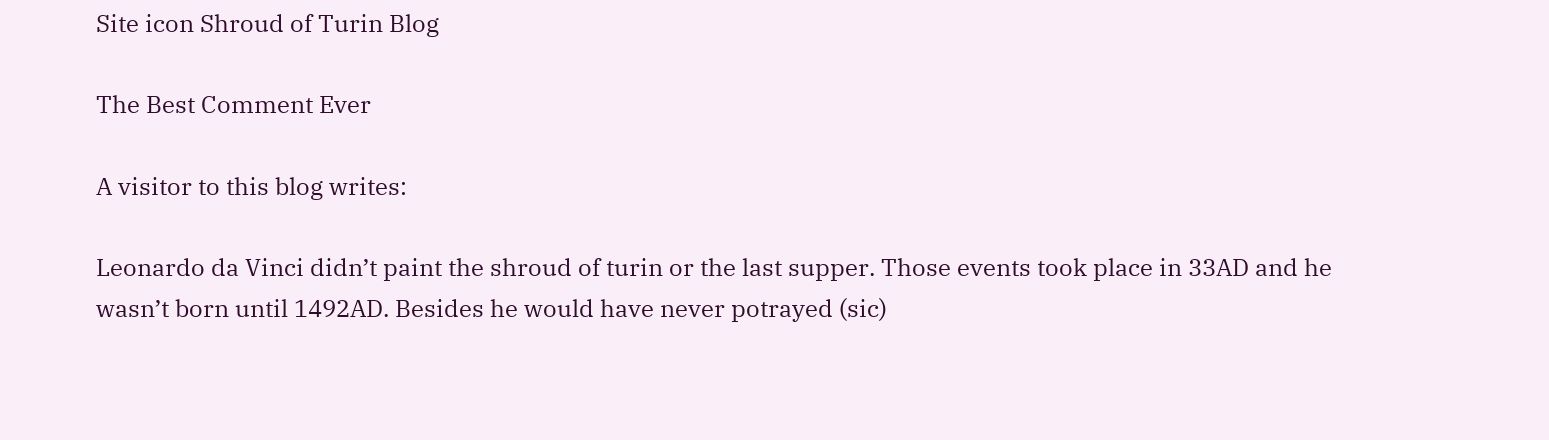Site icon Shroud of Turin Blog

The Best Comment Ever

A visitor to this blog writes:

Leonardo da Vinci didn’t paint the shroud of turin or the last supper. Those events took place in 33AD and he wasn’t born until 1492AD. Besides he would have never potrayed (sic)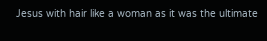Jesus with hair like a woman as it was the ultimate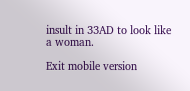insult in 33AD to look like a woman.

Exit mobile version